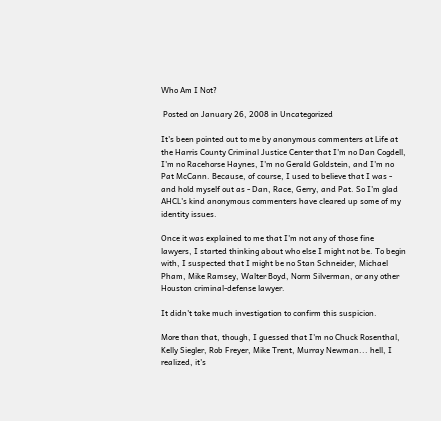Who Am I Not?

 Posted on January 26, 2008 in Uncategorized

It's been pointed out to me by anonymous commenters at Life at the Harris County Criminal Justice Center that I'm no Dan Cogdell, I'm no Racehorse Haynes, I'm no Gerald Goldstein, and I'm no Pat McCann. Because, of course, I used to believe that I was - and hold myself out as - Dan, Race, Gerry, and Pat. So I'm glad AHCL's kind anonymous commenters have cleared up some of my identity issues.

Once it was explained to me that I'm not any of those fine lawyers, I started thinking about who else I might not be. To begin with, I suspected that I might be no Stan Schneider, Michael Pham, Mike Ramsey, Walter Boyd, Norm Silverman, or any other Houston criminal-defense lawyer.

It didn't take much investigation to confirm this suspicion.

More than that, though, I guessed that I'm no Chuck Rosenthal, Kelly Siegler, Rob Freyer, Mike Trent, Murray Newman... hell, I realized, it's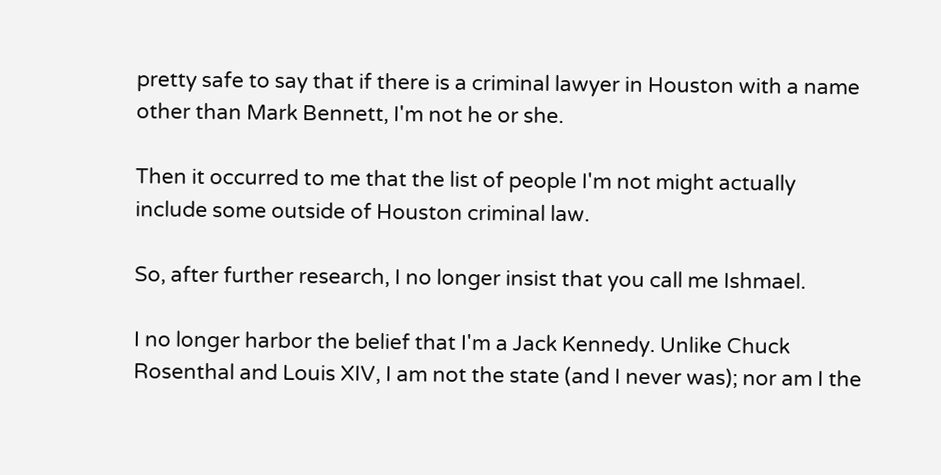pretty safe to say that if there is a criminal lawyer in Houston with a name other than Mark Bennett, I'm not he or she.

Then it occurred to me that the list of people I'm not might actually include some outside of Houston criminal law.

So, after further research, I no longer insist that you call me Ishmael.

I no longer harbor the belief that I'm a Jack Kennedy. Unlike Chuck Rosenthal and Louis XIV, I am not the state (and I never was); nor am I the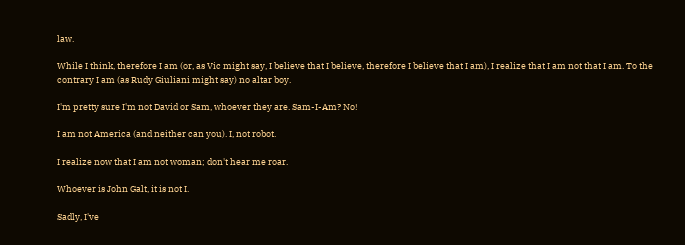law.

While I think, therefore I am (or, as Vic might say, I believe that I believe, therefore I believe that I am), I realize that I am not that I am. To the contrary I am (as Rudy Giuliani might say) no altar boy.

I'm pretty sure I'm not David or Sam, whoever they are. Sam-I-Am? No!

I am not America (and neither can you). I, not robot.

I realize now that I am not woman; don't hear me roar.

Whoever is John Galt, it is not I.

Sadly, I've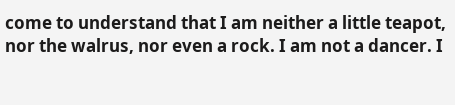come to understand that I am neither a little teapot, nor the walrus, nor even a rock. I am not a dancer. I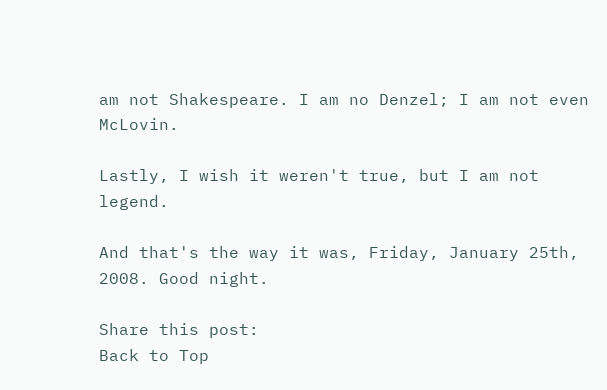am not Shakespeare. I am no Denzel; I am not even McLovin.

Lastly, I wish it weren't true, but I am not legend.

And that's the way it was, Friday, January 25th, 2008. Good night.

Share this post:
Back to Top